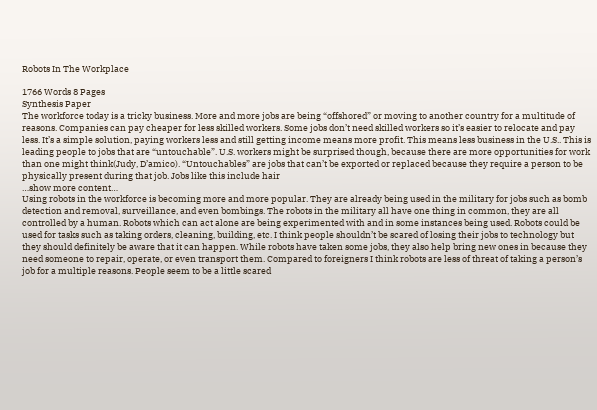Robots In The Workplace

1766 Words 8 Pages
Synthesis Paper
The workforce today is a tricky business. More and more jobs are being “offshored” or moving to another country for a multitude of reasons. Companies can pay cheaper for less skilled workers. Some jobs don’t need skilled workers so it’s easier to relocate and pay less. It’s a simple solution, paying workers less and still getting income means more profit. This means less business in the U.S.. This is leading people to jobs that are “untouchable”. U.S. workers might be surprised though, because there are more opportunities for work than one might think(Judy, D’amico). “Untouchables” are jobs that can’t be exported or replaced because they require a person to be physically present during that job. Jobs like this include hair
…show more content…
Using robots in the workforce is becoming more and more popular. They are already being used in the military for jobs such as bomb detection and removal, surveillance, and even bombings. The robots in the military all have one thing in common, they are all controlled by a human. Robots which can act alone are being experimented with and in some instances being used. Robots could be used for tasks such as taking orders, cleaning, building, etc. I think people shouldn’t be scared of losing their jobs to technology but they should definitely be aware that it can happen. While robots have taken some jobs, they also help bring new ones in because they need someone to repair, operate, or even transport them. Compared to foreigners I think robots are less of threat of taking a person’s job for a multiple reasons. People seem to be a little scared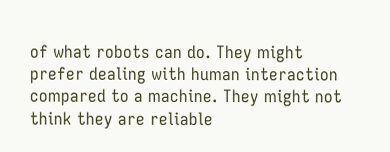of what robots can do. They might prefer dealing with human interaction compared to a machine. They might not think they are reliable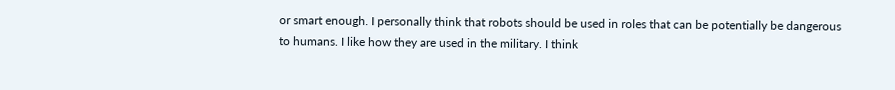or smart enough. I personally think that robots should be used in roles that can be potentially be dangerous to humans. I like how they are used in the military. I think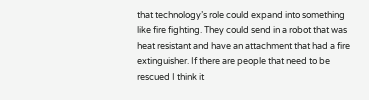that technology’s role could expand into something like fire fighting. They could send in a robot that was heat resistant and have an attachment that had a fire extinguisher. If there are people that need to be rescued I think it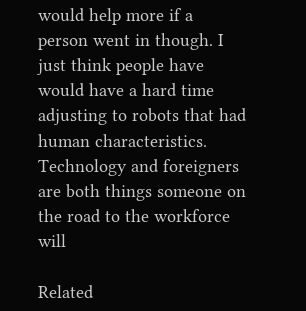would help more if a person went in though. I just think people have would have a hard time adjusting to robots that had human characteristics. Technology and foreigners are both things someone on the road to the workforce will

Related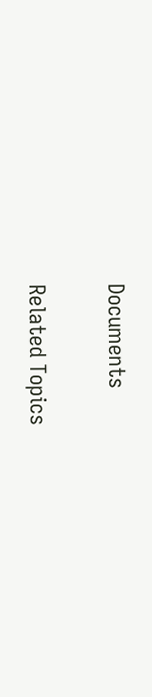Documents

Related Topics